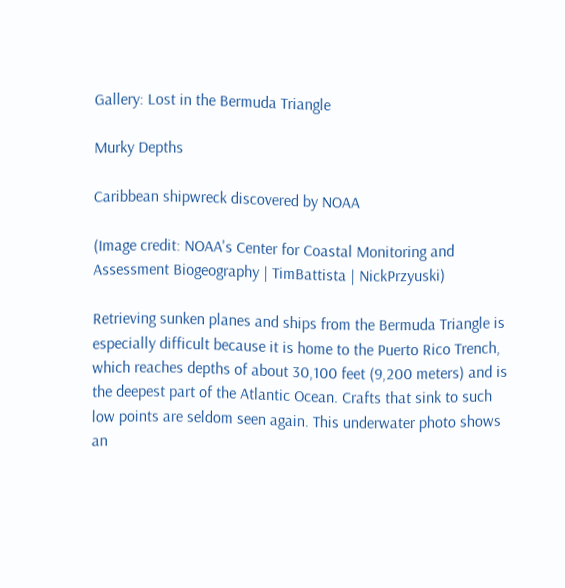Gallery: Lost in the Bermuda Triangle

Murky Depths

Caribbean shipwreck discovered by NOAA

(Image credit: NOAA's Center for Coastal Monitoring and Assessment Biogeography | TimBattista | NickPrzyuski)

Retrieving sunken planes and ships from the Bermuda Triangle is especially difficult because it is home to the Puerto Rico Trench, which reaches depths of about 30,100 feet (9,200 meters) and is the deepest part of the Atlantic Ocean. Crafts that sink to such low points are seldom seen again. This underwater photo shows an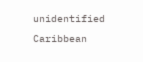unidentified Caribbean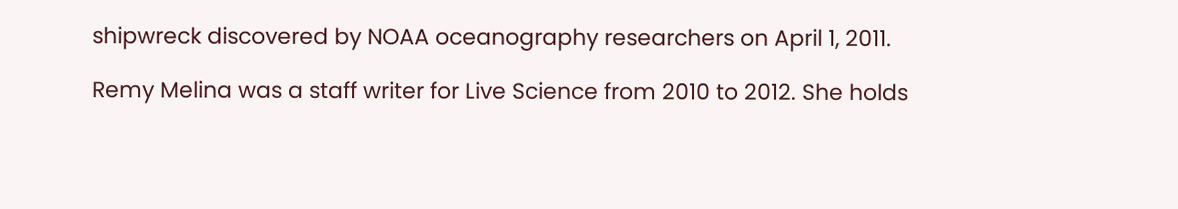shipwreck discovered by NOAA oceanography researchers on April 1, 2011.

Remy Melina was a staff writer for Live Science from 2010 to 2012. She holds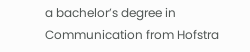a bachelor’s degree in Communication from Hofstra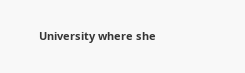University where she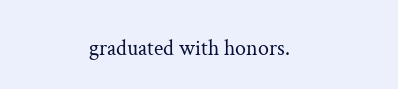graduated with honors.